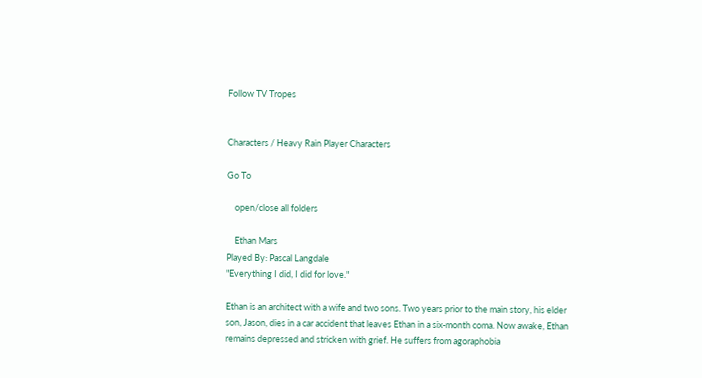Follow TV Tropes


Characters / Heavy Rain Player Characters

Go To

    open/close all folders

    Ethan Mars
Played By: Pascal Langdale
"Everything I did, I did for love."

Ethan is an architect with a wife and two sons. Two years prior to the main story, his elder son, Jason, dies in a car accident that leaves Ethan in a six-month coma. Now awake, Ethan remains depressed and stricken with grief. He suffers from agoraphobia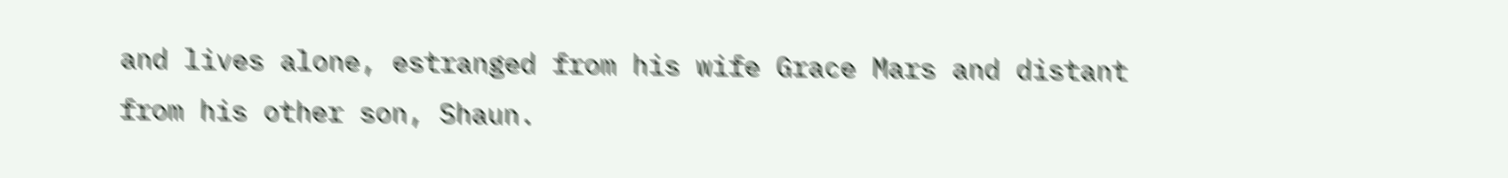and lives alone, estranged from his wife Grace Mars and distant from his other son, Shaun.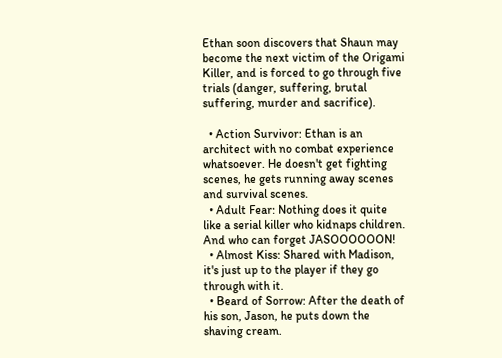Ethan soon discovers that Shaun may become the next victim of the Origami Killer, and is forced to go through five trials (danger, suffering, brutal suffering, murder and sacrifice).

  • Action Survivor: Ethan is an architect with no combat experience whatsoever. He doesn't get fighting scenes, he gets running away scenes and survival scenes.
  • Adult Fear: Nothing does it quite like a serial killer who kidnaps children. And who can forget JASOOOOOON!
  • Almost Kiss: Shared with Madison, it's just up to the player if they go through with it.
  • Beard of Sorrow: After the death of his son, Jason, he puts down the shaving cream.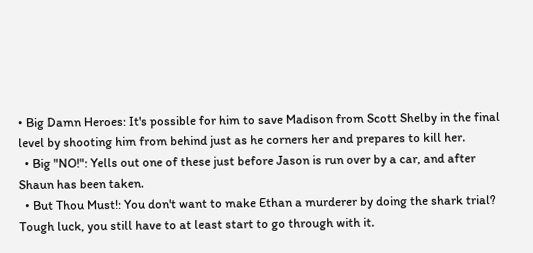• Big Damn Heroes: It's possible for him to save Madison from Scott Shelby in the final level by shooting him from behind just as he corners her and prepares to kill her.
  • Big "NO!": Yells out one of these just before Jason is run over by a car, and after Shaun has been taken.
  • But Thou Must!: You don't want to make Ethan a murderer by doing the shark trial? Tough luck, you still have to at least start to go through with it.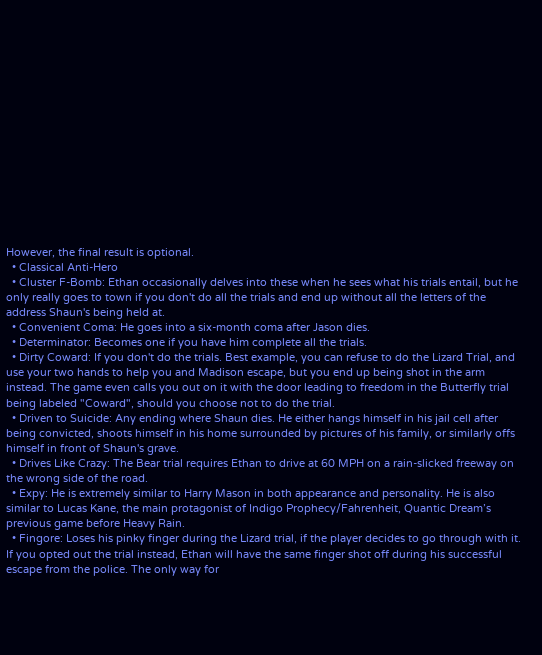However, the final result is optional.
  • Classical Anti-Hero
  • Cluster F-Bomb: Ethan occasionally delves into these when he sees what his trials entail, but he only really goes to town if you don't do all the trials and end up without all the letters of the address Shaun's being held at.
  • Convenient Coma: He goes into a six-month coma after Jason dies.
  • Determinator: Becomes one if you have him complete all the trials.
  • Dirty Coward: If you don't do the trials. Best example, you can refuse to do the Lizard Trial, and use your two hands to help you and Madison escape, but you end up being shot in the arm instead. The game even calls you out on it with the door leading to freedom in the Butterfly trial being labeled "Coward", should you choose not to do the trial.
  • Driven to Suicide: Any ending where Shaun dies. He either hangs himself in his jail cell after being convicted, shoots himself in his home surrounded by pictures of his family, or similarly offs himself in front of Shaun's grave.
  • Drives Like Crazy: The Bear trial requires Ethan to drive at 60 MPH on a rain-slicked freeway on the wrong side of the road.
  • Expy: He is extremely similar to Harry Mason in both appearance and personality. He is also similar to Lucas Kane, the main protagonist of Indigo Prophecy/Fahrenheit, Quantic Dream’s previous game before Heavy Rain.
  • Fingore: Loses his pinky finger during the Lizard trial, if the player decides to go through with it. If you opted out the trial instead, Ethan will have the same finger shot off during his successful escape from the police. The only way for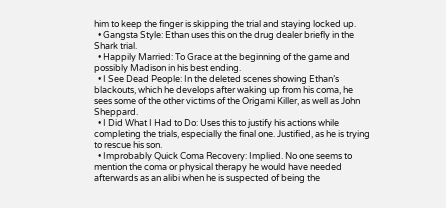him to keep the finger is skipping the trial and staying locked up.
  • Gangsta Style: Ethan uses this on the drug dealer briefly in the Shark trial.
  • Happily Married: To Grace at the beginning of the game and possibly Madison in his best ending.
  • I See Dead People: In the deleted scenes showing Ethan’s blackouts, which he develops after waking up from his coma, he sees some of the other victims of the Origami Killer, as well as John Sheppard.
  • I Did What I Had to Do: Uses this to justify his actions while completing the trials, especially the final one. Justified, as he is trying to rescue his son.
  • Improbably Quick Coma Recovery: Implied. No one seems to mention the coma or physical therapy he would have needed afterwards as an alibi when he is suspected of being the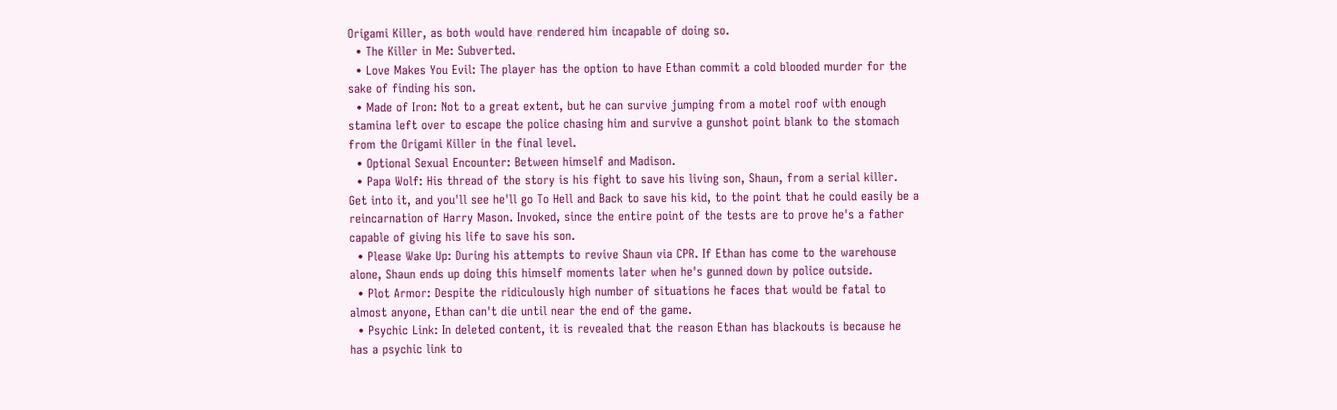Origami Killer, as both would have rendered him incapable of doing so.
  • The Killer in Me: Subverted.
  • Love Makes You Evil: The player has the option to have Ethan commit a cold blooded murder for the sake of finding his son.
  • Made of Iron: Not to a great extent, but he can survive jumping from a motel roof with enough stamina left over to escape the police chasing him and survive a gunshot point blank to the stomach from the Origami Killer in the final level.
  • Optional Sexual Encounter: Between himself and Madison.
  • Papa Wolf: His thread of the story is his fight to save his living son, Shaun, from a serial killer. Get into it, and you'll see he'll go To Hell and Back to save his kid, to the point that he could easily be a reincarnation of Harry Mason. Invoked, since the entire point of the tests are to prove he's a father capable of giving his life to save his son.
  • Please Wake Up: During his attempts to revive Shaun via CPR. If Ethan has come to the warehouse alone, Shaun ends up doing this himself moments later when he's gunned down by police outside.
  • Plot Armor: Despite the ridiculously high number of situations he faces that would be fatal to almost anyone, Ethan can't die until near the end of the game.
  • Psychic Link: In deleted content, it is revealed that the reason Ethan has blackouts is because he has a psychic link to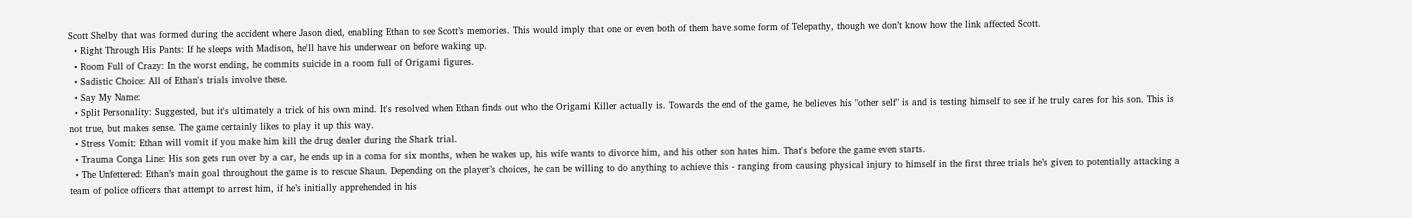Scott Shelby that was formed during the accident where Jason died, enabling Ethan to see Scott’s memories. This would imply that one or even both of them have some form of Telepathy, though we don’t know how the link affected Scott.
  • Right Through His Pants: If he sleeps with Madison, he'll have his underwear on before waking up.
  • Room Full of Crazy: In the worst ending, he commits suicide in a room full of Origami figures.
  • Sadistic Choice: All of Ethan's trials involve these.
  • Say My Name:
  • Split Personality: Suggested, but it's ultimately a trick of his own mind. It's resolved when Ethan finds out who the Origami Killer actually is. Towards the end of the game, he believes his "other self" is and is testing himself to see if he truly cares for his son. This is not true, but makes sense. The game certainly likes to play it up this way.
  • Stress Vomit: Ethan will vomit if you make him kill the drug dealer during the Shark trial.
  • Trauma Conga Line: His son gets run over by a car, he ends up in a coma for six months, when he wakes up, his wife wants to divorce him, and his other son hates him. That's before the game even starts.
  • The Unfettered: Ethan’s main goal throughout the game is to rescue Shaun. Depending on the player’s choices, he can be willing to do anything to achieve this - ranging from causing physical injury to himself in the first three trials he’s given to potentially attacking a team of police officers that attempt to arrest him, if he’s initially apprehended in his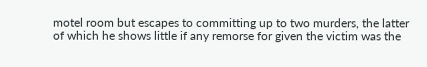motel room but escapes to committing up to two murders, the latter of which he shows little if any remorse for given the victim was the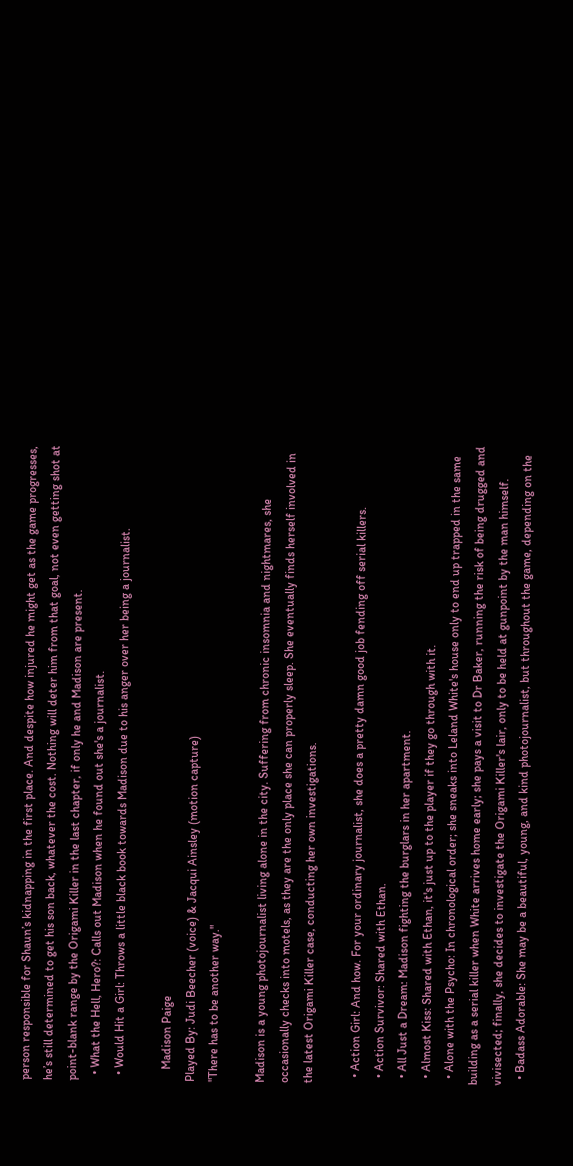person responsible for Shaun’s kidnapping in the first place. And despite how injured he might get as the game progresses, he’s still determined to get his son back, whatever the cost. Nothing will deter him from that goal, not even getting shot at point-blank range by the Origami Killer in the last chapter, if only he and Madison are present.
  • What the Hell, Hero?: Calls out Madison when he found out she's a journalist.
  • Would Hit a Girl: Throws a little black book towards Madison due to his anger over her being a journalist.

    Madison Paige
Played By: Judi Beecher (voice) & Jacqui Ainsley (motion capture)
"There has to be another way."

Madison is a young photojournalist living alone in the city. Suffering from chronic insomnia and nightmares, she occasionally checks into motels, as they are the only place she can properly sleep. She eventually finds herself involved in the latest Origami Killer case, conducting her own investigations.

  • Action Girl: And how. For your ordinary journalist, she does a pretty damn good job fending off serial killers.
  • Action Survivor: Shared with Ethan.
  • All Just a Dream: Madison fighting the burglars in her apartment.
  • Almost Kiss: Shared with Ethan, it's just up to the player if they go through with it.
  • Alone with the Psycho: In chronological order; she sneaks into Leland White's house only to end up trapped in the same building as a serial killer when White arrives home early; she pays a visit to Dr Baker, running the risk of being drugged and vivisected; finally, she decides to investigate the Origami Killer's lair, only to be held at gunpoint by the man himself.
  • Badass Adorable: She may be a beautiful, young, and kind photojournalist, but throughout the game, depending on the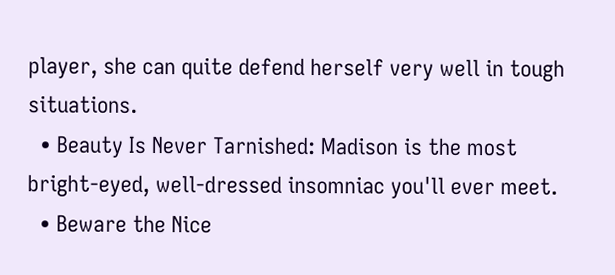player, she can quite defend herself very well in tough situations.
  • Beauty Is Never Tarnished: Madison is the most bright-eyed, well-dressed insomniac you'll ever meet.
  • Beware the Nice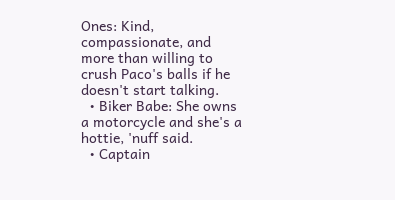Ones: Kind, compassionate, and more than willing to crush Paco's balls if he doesn't start talking.
  • Biker Babe: She owns a motorcycle and she's a hottie, 'nuff said.
  • Captain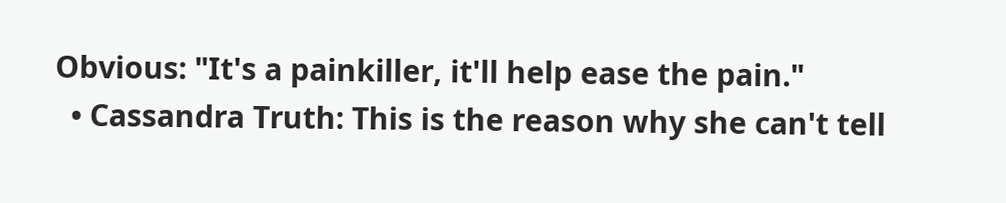Obvious: "It's a painkiller, it'll help ease the pain."
  • Cassandra Truth: This is the reason why she can't tell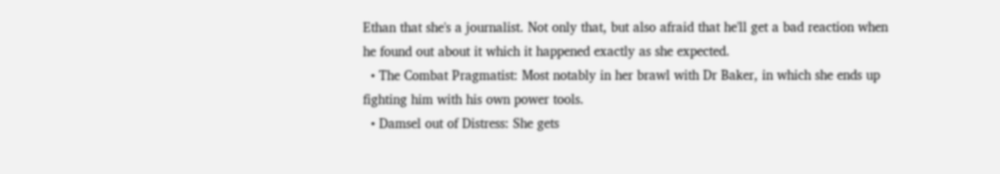Ethan that she's a journalist. Not only that, but also afraid that he'll get a bad reaction when he found out about it which it happened exactly as she expected.
  • The Combat Pragmatist: Most notably in her brawl with Dr Baker, in which she ends up fighting him with his own power tools.
  • Damsel out of Distress: She gets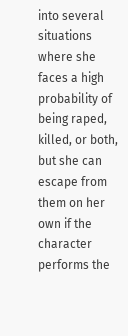into several situations where she faces a high probability of being raped, killed, or both, but she can escape from them on her own if the character performs the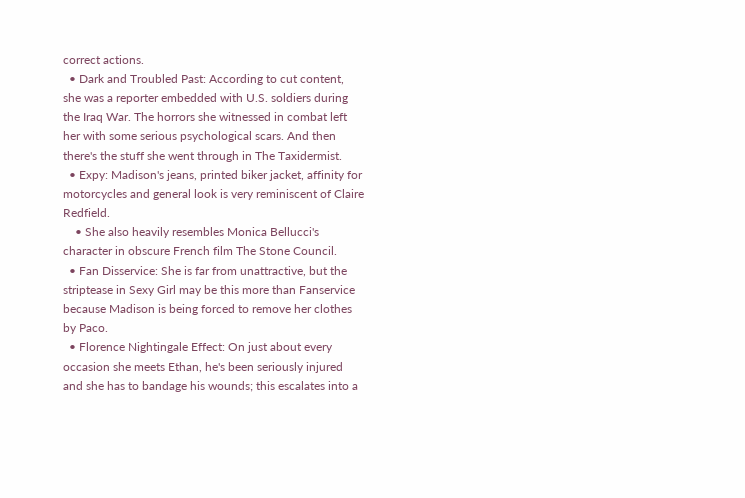correct actions.
  • Dark and Troubled Past: According to cut content, she was a reporter embedded with U.S. soldiers during the Iraq War. The horrors she witnessed in combat left her with some serious psychological scars. And then there's the stuff she went through in The Taxidermist.
  • Expy: Madison's jeans, printed biker jacket, affinity for motorcycles and general look is very reminiscent of Claire Redfield.
    • She also heavily resembles Monica Bellucci's character in obscure French film The Stone Council.
  • Fan Disservice: She is far from unattractive, but the striptease in Sexy Girl may be this more than Fanservice because Madison is being forced to remove her clothes by Paco.
  • Florence Nightingale Effect: On just about every occasion she meets Ethan, he's been seriously injured and she has to bandage his wounds; this escalates into a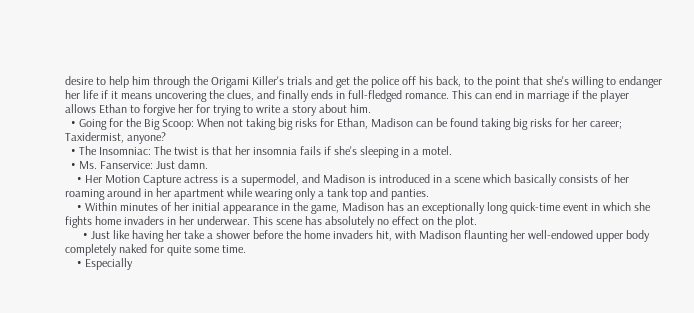desire to help him through the Origami Killer's trials and get the police off his back, to the point that she's willing to endanger her life if it means uncovering the clues, and finally ends in full-fledged romance. This can end in marriage if the player allows Ethan to forgive her for trying to write a story about him.
  • Going for the Big Scoop: When not taking big risks for Ethan, Madison can be found taking big risks for her career; Taxidermist, anyone?
  • The Insomniac: The twist is that her insomnia fails if she's sleeping in a motel.
  • Ms. Fanservice: Just damn.
    • Her Motion Capture actress is a supermodel, and Madison is introduced in a scene which basically consists of her roaming around in her apartment while wearing only a tank top and panties.
    • Within minutes of her initial appearance in the game, Madison has an exceptionally long quick-time event in which she fights home invaders in her underwear. This scene has absolutely no effect on the plot.
      • Just like having her take a shower before the home invaders hit, with Madison flaunting her well-endowed upper body completely naked for quite some time.
    • Especially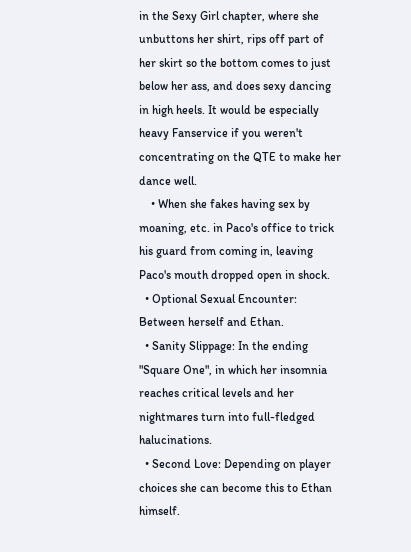in the Sexy Girl chapter, where she unbuttons her shirt, rips off part of her skirt so the bottom comes to just below her ass, and does sexy dancing in high heels. It would be especially heavy Fanservice if you weren't concentrating on the QTE to make her dance well.
    • When she fakes having sex by moaning, etc. in Paco's office to trick his guard from coming in, leaving Paco's mouth dropped open in shock.
  • Optional Sexual Encounter: Between herself and Ethan.
  • Sanity Slippage: In the ending "Square One", in which her insomnia reaches critical levels and her nightmares turn into full-fledged halucinations.
  • Second Love: Depending on player choices she can become this to Ethan himself.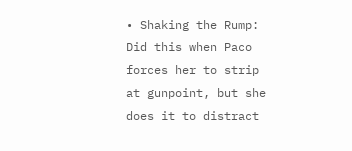• Shaking the Rump: Did this when Paco forces her to strip at gunpoint, but she does it to distract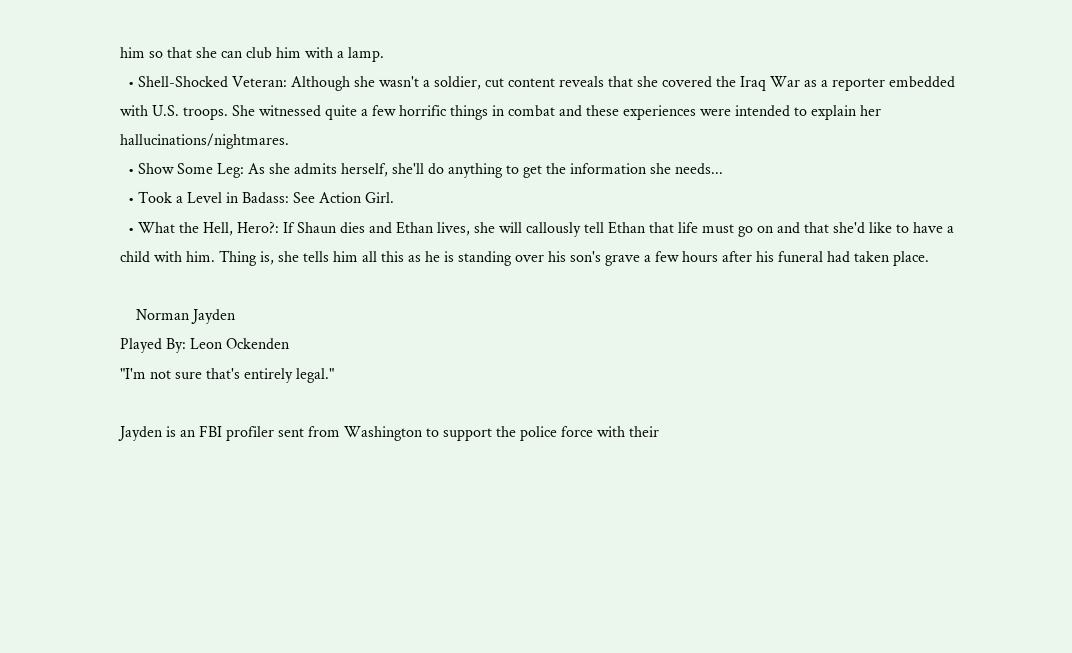him so that she can club him with a lamp.
  • Shell-Shocked Veteran: Although she wasn't a soldier, cut content reveals that she covered the Iraq War as a reporter embedded with U.S. troops. She witnessed quite a few horrific things in combat and these experiences were intended to explain her hallucinations/nightmares.
  • Show Some Leg: As she admits herself, she'll do anything to get the information she needs...
  • Took a Level in Badass: See Action Girl.
  • What the Hell, Hero?: If Shaun dies and Ethan lives, she will callously tell Ethan that life must go on and that she'd like to have a child with him. Thing is, she tells him all this as he is standing over his son's grave a few hours after his funeral had taken place.

    Norman Jayden
Played By: Leon Ockenden
"I'm not sure that's entirely legal."

Jayden is an FBI profiler sent from Washington to support the police force with their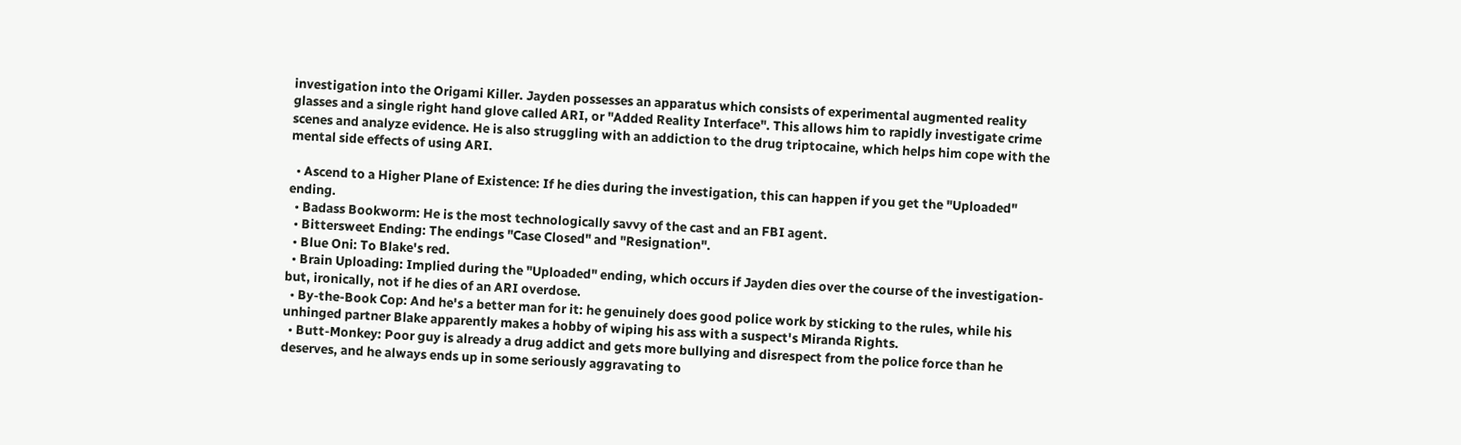investigation into the Origami Killer. Jayden possesses an apparatus which consists of experimental augmented reality glasses and a single right hand glove called ARI, or "Added Reality Interface". This allows him to rapidly investigate crime scenes and analyze evidence. He is also struggling with an addiction to the drug triptocaine, which helps him cope with the mental side effects of using ARI.

  • Ascend to a Higher Plane of Existence: If he dies during the investigation, this can happen if you get the "Uploaded" ending.
  • Badass Bookworm: He is the most technologically savvy of the cast and an FBI agent.
  • Bittersweet Ending: The endings "Case Closed" and "Resignation".
  • Blue Oni: To Blake's red.
  • Brain Uploading: Implied during the "Uploaded" ending, which occurs if Jayden dies over the course of the investigation- but, ironically, not if he dies of an ARI overdose.
  • By-the-Book Cop: And he's a better man for it: he genuinely does good police work by sticking to the rules, while his unhinged partner Blake apparently makes a hobby of wiping his ass with a suspect's Miranda Rights.
  • Butt-Monkey: Poor guy is already a drug addict and gets more bullying and disrespect from the police force than he deserves, and he always ends up in some seriously aggravating to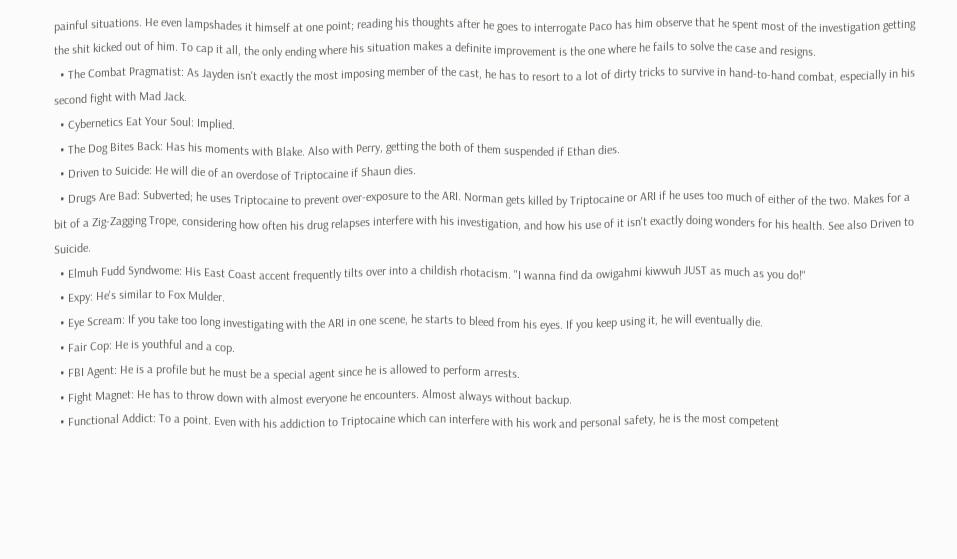painful situations. He even lampshades it himself at one point; reading his thoughts after he goes to interrogate Paco has him observe that he spent most of the investigation getting the shit kicked out of him. To cap it all, the only ending where his situation makes a definite improvement is the one where he fails to solve the case and resigns.
  • The Combat Pragmatist: As Jayden isn't exactly the most imposing member of the cast, he has to resort to a lot of dirty tricks to survive in hand-to-hand combat, especially in his second fight with Mad Jack.
  • Cybernetics Eat Your Soul: Implied.
  • The Dog Bites Back: Has his moments with Blake. Also with Perry, getting the both of them suspended if Ethan dies.
  • Driven to Suicide: He will die of an overdose of Triptocaine if Shaun dies.
  • Drugs Are Bad: Subverted; he uses Triptocaine to prevent over-exposure to the ARI. Norman gets killed by Triptocaine or ARI if he uses too much of either of the two. Makes for a bit of a Zig-Zagging Trope, considering how often his drug relapses interfere with his investigation, and how his use of it isn't exactly doing wonders for his health. See also Driven to Suicide.
  • Elmuh Fudd Syndwome: His East Coast accent frequently tilts over into a childish rhotacism. "I wanna find da owigahmi kiwwuh JUST as much as you do!"
  • Expy: He's similar to Fox Mulder.
  • Eye Scream: If you take too long investigating with the ARI in one scene, he starts to bleed from his eyes. If you keep using it, he will eventually die.
  • Fair Cop: He is youthful and a cop.
  • FBI Agent: He is a profile but he must be a special agent since he is allowed to perform arrests.
  • Fight Magnet: He has to throw down with almost everyone he encounters. Almost always without backup.
  • Functional Addict: To a point. Even with his addiction to Triptocaine which can interfere with his work and personal safety, he is the most competent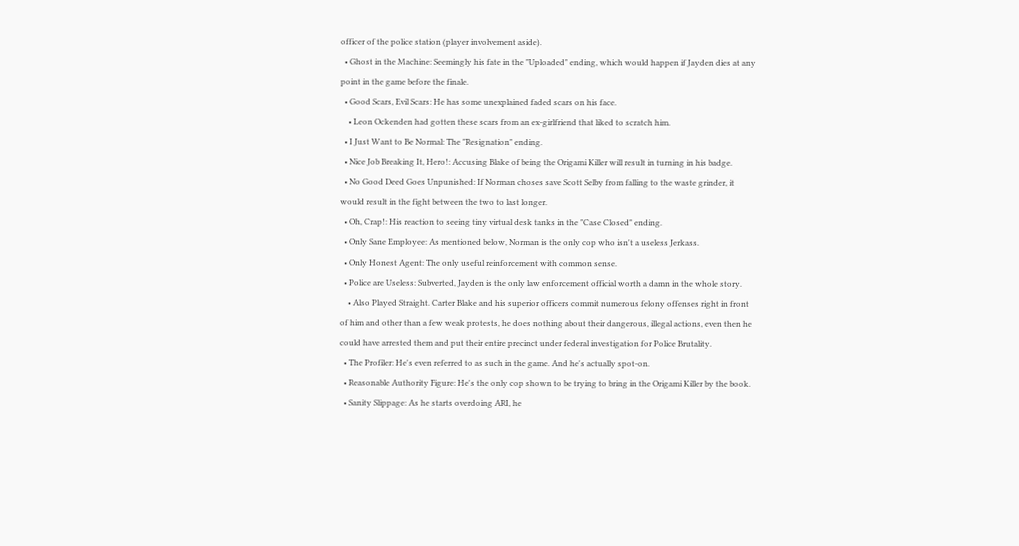officer of the police station (player involvement aside).
  • Ghost in the Machine: Seemingly his fate in the "Uploaded" ending, which would happen if Jayden dies at any point in the game before the finale.
  • Good Scars, Evil Scars: He has some unexplained faded scars on his face.
    • Leon Ockenden had gotten these scars from an ex-girlfriend that liked to scratch him.
  • I Just Want to Be Normal: The "Resignation" ending.
  • Nice Job Breaking It, Hero!: Accusing Blake of being the Origami Killer will result in turning in his badge.
  • No Good Deed Goes Unpunished: If Norman choses save Scott Selby from falling to the waste grinder, it would result in the fight between the two to last longer.
  • Oh, Crap!: His reaction to seeing tiny virtual desk tanks in the "Case Closed" ending.
  • Only Sane Employee: As mentioned below, Norman is the only cop who isn't a useless Jerkass.
  • Only Honest Agent: The only useful reinforcement with common sense.
  • Police are Useless: Subverted, Jayden is the only law enforcement official worth a damn in the whole story.
    • Also Played Straight. Carter Blake and his superior officers commit numerous felony offenses right in front of him and other than a few weak protests, he does nothing about their dangerous, illegal actions, even then he could have arrested them and put their entire precinct under federal investigation for Police Brutality.
  • The Profiler: He's even referred to as such in the game. And he's actually spot-on.
  • Reasonable Authority Figure: He's the only cop shown to be trying to bring in the Origami Killer by the book.
  • Sanity Slippage: As he starts overdoing ARI, he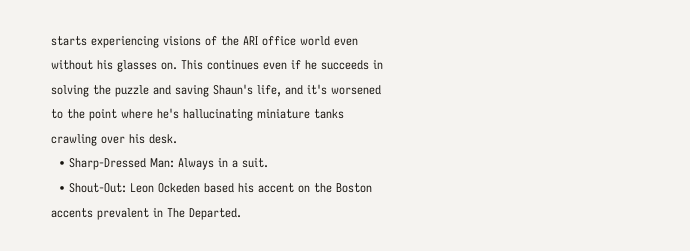starts experiencing visions of the ARI office world even without his glasses on. This continues even if he succeeds in solving the puzzle and saving Shaun's life, and it's worsened to the point where he's hallucinating miniature tanks crawling over his desk.
  • Sharp-Dressed Man: Always in a suit.
  • Shout-Out: Leon Ockeden based his accent on the Boston accents prevalent in The Departed.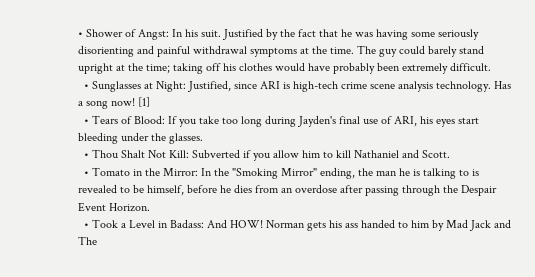• Shower of Angst: In his suit. Justified by the fact that he was having some seriously disorienting and painful withdrawal symptoms at the time. The guy could barely stand upright at the time; taking off his clothes would have probably been extremely difficult.
  • Sunglasses at Night: Justified, since ARI is high-tech crime scene analysis technology. Has a song now! [1]
  • Tears of Blood: If you take too long during Jayden's final use of ARI, his eyes start bleeding under the glasses.
  • Thou Shalt Not Kill: Subverted if you allow him to kill Nathaniel and Scott.
  • Tomato in the Mirror: In the "Smoking Mirror" ending, the man he is talking to is revealed to be himself, before he dies from an overdose after passing through the Despair Event Horizon.
  • Took a Level in Badass: And HOW! Norman gets his ass handed to him by Mad Jack and The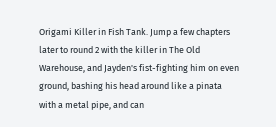Origami Killer in Fish Tank. Jump a few chapters later to round 2 with the killer in The Old Warehouse, and Jayden's fist-fighting him on even ground, bashing his head around like a pinata with a metal pipe, and can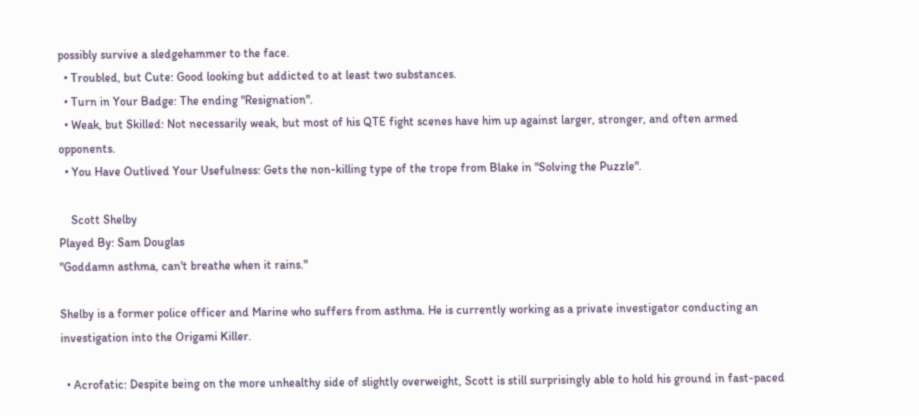possibly survive a sledgehammer to the face.
  • Troubled, but Cute: Good looking but addicted to at least two substances.
  • Turn in Your Badge: The ending "Resignation".
  • Weak, but Skilled: Not necessarily weak, but most of his QTE fight scenes have him up against larger, stronger, and often armed opponents.
  • You Have Outlived Your Usefulness: Gets the non-killing type of the trope from Blake in "Solving the Puzzle".

    Scott Shelby
Played By: Sam Douglas
"Goddamn asthma, can't breathe when it rains."

Shelby is a former police officer and Marine who suffers from asthma. He is currently working as a private investigator conducting an investigation into the Origami Killer.

  • Acrofatic: Despite being on the more unhealthy side of slightly overweight, Scott is still surprisingly able to hold his ground in fast-paced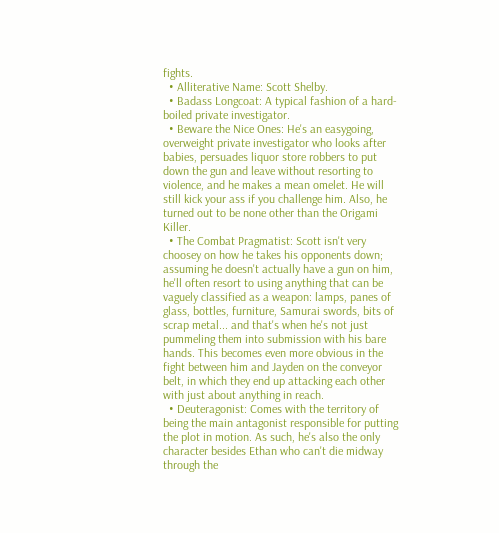fights.
  • Alliterative Name: Scott Shelby.
  • Badass Longcoat: A typical fashion of a hard-boiled private investigator.
  • Beware the Nice Ones: He's an easygoing, overweight private investigator who looks after babies, persuades liquor store robbers to put down the gun and leave without resorting to violence, and he makes a mean omelet. He will still kick your ass if you challenge him. Also, he turned out to be none other than the Origami Killer.
  • The Combat Pragmatist: Scott isn't very choosey on how he takes his opponents down; assuming he doesn't actually have a gun on him, he'll often resort to using anything that can be vaguely classified as a weapon: lamps, panes of glass, bottles, furniture, Samurai swords, bits of scrap metal... and that's when he's not just pummeling them into submission with his bare hands. This becomes even more obvious in the fight between him and Jayden on the conveyor belt, in which they end up attacking each other with just about anything in reach.
  • Deuteragonist: Comes with the territory of being the main antagonist responsible for putting the plot in motion. As such, he's also the only character besides Ethan who can't die midway through the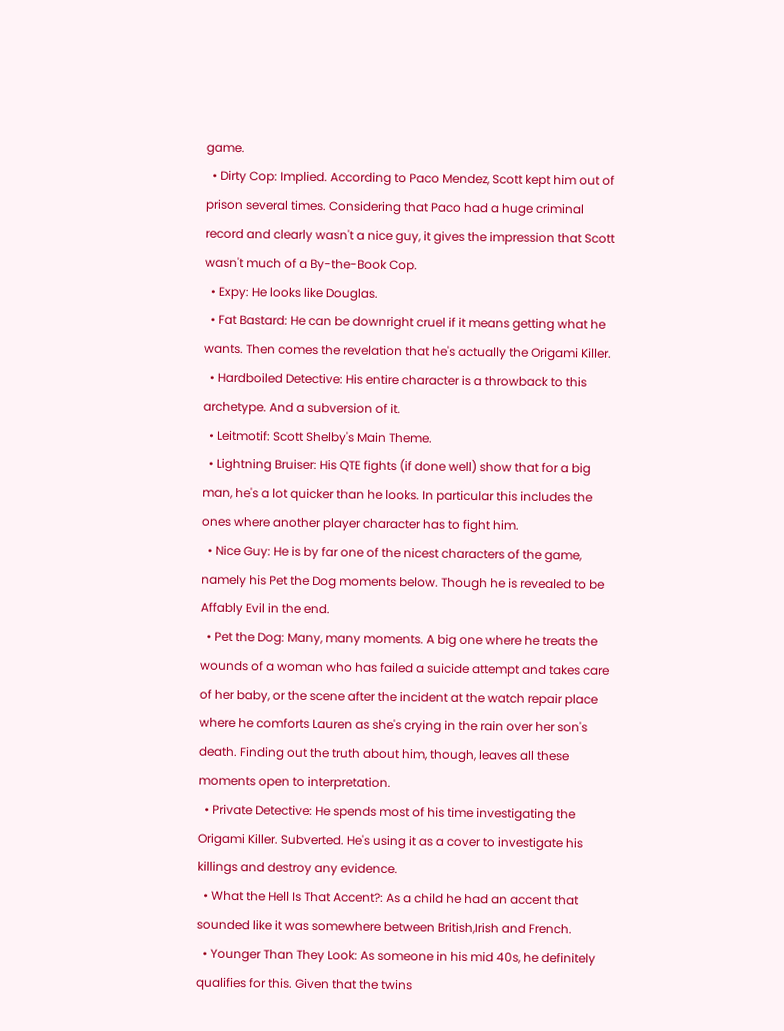game.
  • Dirty Cop: Implied. According to Paco Mendez, Scott kept him out of prison several times. Considering that Paco had a huge criminal record and clearly wasn't a nice guy, it gives the impression that Scott wasn't much of a By-the-Book Cop.
  • Expy: He looks like Douglas.
  • Fat Bastard: He can be downright cruel if it means getting what he wants. Then comes the revelation that he's actually the Origami Killer.
  • Hardboiled Detective: His entire character is a throwback to this archetype. And a subversion of it.
  • Leitmotif: Scott Shelby's Main Theme.
  • Lightning Bruiser: His QTE fights (if done well) show that for a big man, he's a lot quicker than he looks. In particular this includes the ones where another player character has to fight him.
  • Nice Guy: He is by far one of the nicest characters of the game, namely his Pet the Dog moments below. Though he is revealed to be Affably Evil in the end.
  • Pet the Dog: Many, many moments. A big one where he treats the wounds of a woman who has failed a suicide attempt and takes care of her baby, or the scene after the incident at the watch repair place where he comforts Lauren as she's crying in the rain over her son's death. Finding out the truth about him, though, leaves all these moments open to interpretation.
  • Private Detective: He spends most of his time investigating the Origami Killer. Subverted. He's using it as a cover to investigate his killings and destroy any evidence.
  • What the Hell Is That Accent?: As a child he had an accent that sounded like it was somewhere between British,Irish and French.
  • Younger Than They Look: As someone in his mid 40s, he definitely qualifies for this. Given that the twins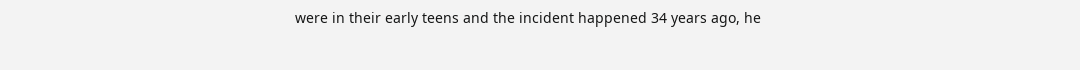were in their early teens and the incident happened 34 years ago, he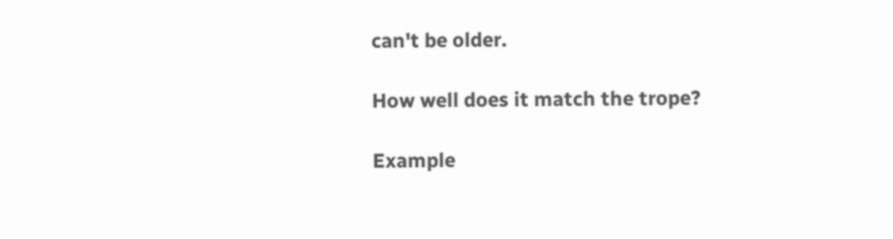can't be older.

How well does it match the trope?

Example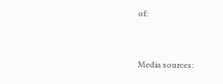of:


Media sources: